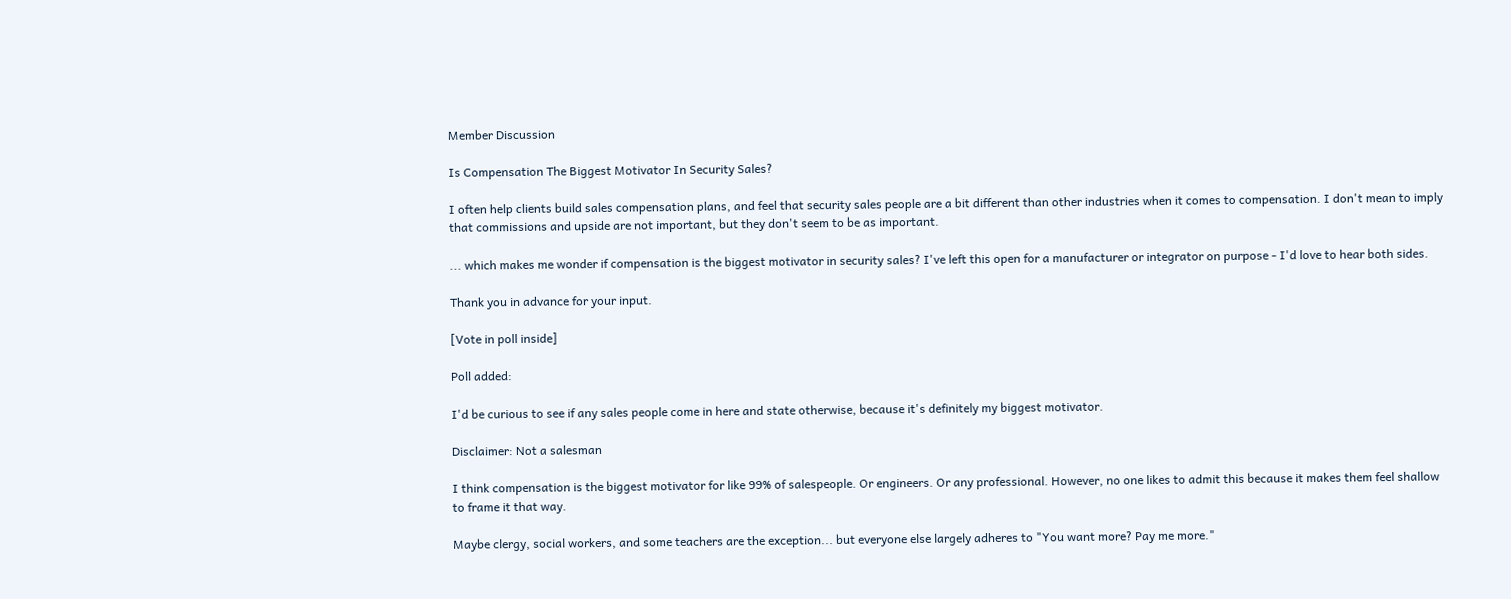Member Discussion

Is Compensation The Biggest Motivator In Security Sales?

I often help clients build sales compensation plans, and feel that security sales people are a bit different than other industries when it comes to compensation. I don't mean to imply that commissions and upside are not important, but they don't seem to be as important.

... which makes me wonder if compensation is the biggest motivator in security sales? I've left this open for a manufacturer or integrator on purpose - I'd love to hear both sides.

Thank you in advance for your input.

[Vote in poll inside]

Poll added:

I'd be curious to see if any sales people come in here and state otherwise, because it's definitely my biggest motivator.

Disclaimer: Not a salesman

I think compensation is the biggest motivator for like 99% of salespeople. Or engineers. Or any professional. However, no one likes to admit this because it makes them feel shallow to frame it that way.

Maybe clergy, social workers, and some teachers are the exception... but everyone else largely adheres to "You want more? Pay me more."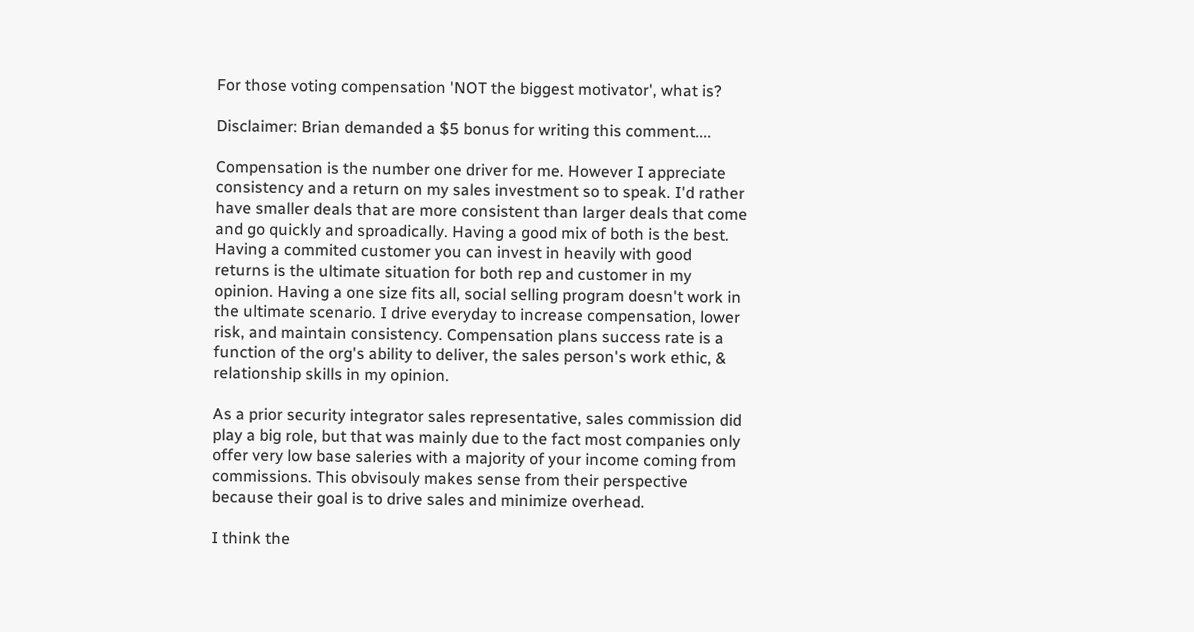For those voting compensation 'NOT the biggest motivator', what is?

Disclaimer: Brian demanded a $5 bonus for writing this comment....

Compensation is the number one driver for me. However I appreciate consistency and a return on my sales investment so to speak. I'd rather have smaller deals that are more consistent than larger deals that come and go quickly and sproadically. Having a good mix of both is the best. Having a commited customer you can invest in heavily with good returns is the ultimate situation for both rep and customer in my opinion. Having a one size fits all, social selling program doesn't work in the ultimate scenario. I drive everyday to increase compensation, lower risk, and maintain consistency. Compensation plans success rate is a function of the org's ability to deliver, the sales person's work ethic, & relationship skills in my opinion.

As a prior security integrator sales representative, sales commission did play a big role, but that was mainly due to the fact most companies only offer very low base saleries with a majority of your income coming from commissions. This obvisouly makes sense from their perspective because their goal is to drive sales and minimize overhead.

I think the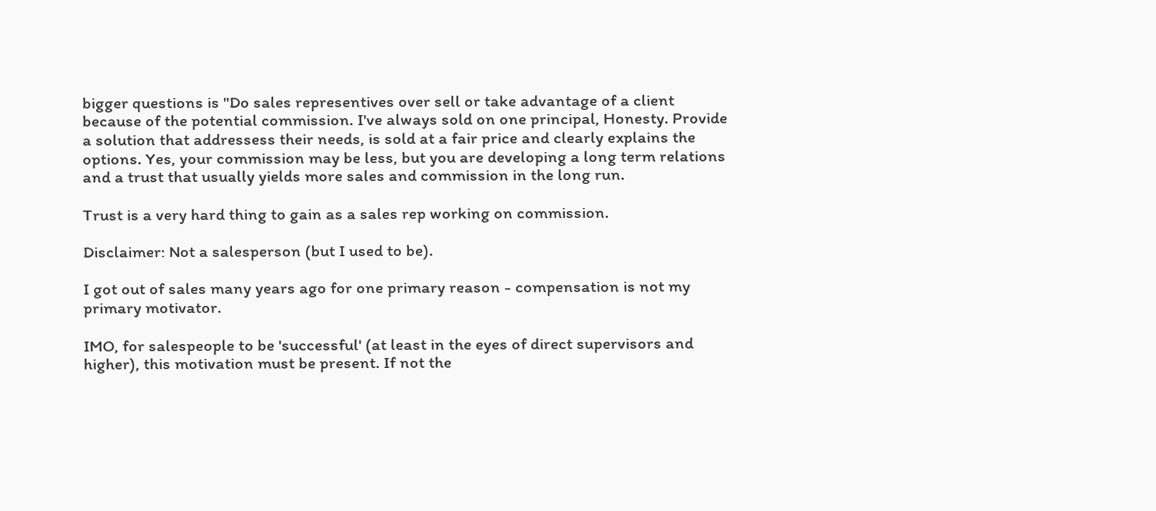bigger questions is "Do sales representives over sell or take advantage of a client because of the potential commission. I've always sold on one principal, Honesty. Provide a solution that addressess their needs, is sold at a fair price and clearly explains the options. Yes, your commission may be less, but you are developing a long term relations and a trust that usually yields more sales and commission in the long run.

Trust is a very hard thing to gain as a sales rep working on commission.

Disclaimer: Not a salesperson (but I used to be).

I got out of sales many years ago for one primary reason - compensation is not my primary motivator.

IMO, for salespeople to be 'successful' (at least in the eyes of direct supervisors and higher), this motivation must be present. If not the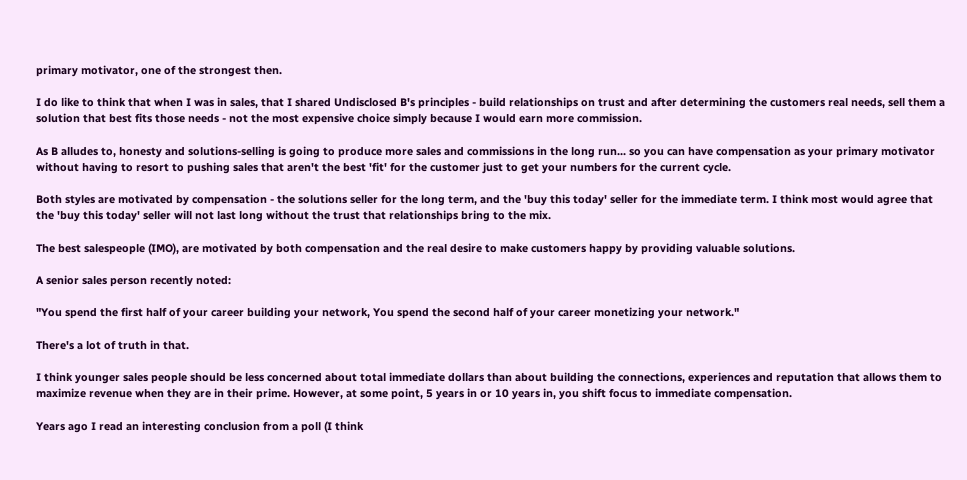primary motivator, one of the strongest then.

I do like to think that when I was in sales, that I shared Undisclosed B's principles - build relationships on trust and after determining the customers real needs, sell them a solution that best fits those needs - not the most expensive choice simply because I would earn more commission.

As B alludes to, honesty and solutions-selling is going to produce more sales and commissions in the long run... so you can have compensation as your primary motivator without having to resort to pushing sales that aren't the best 'fit' for the customer just to get your numbers for the current cycle.

Both styles are motivated by compensation - the solutions seller for the long term, and the 'buy this today' seller for the immediate term. I think most would agree that the 'buy this today' seller will not last long without the trust that relationships bring to the mix.

The best salespeople (IMO), are motivated by both compensation and the real desire to make customers happy by providing valuable solutions.

A senior sales person recently noted:

"You spend the first half of your career building your network, You spend the second half of your career monetizing your network."

There's a lot of truth in that.

I think younger sales people should be less concerned about total immediate dollars than about building the connections, experiences and reputation that allows them to maximize revenue when they are in their prime. However, at some point, 5 years in or 10 years in, you shift focus to immediate compensation.

Years ago I read an interesting conclusion from a poll (I think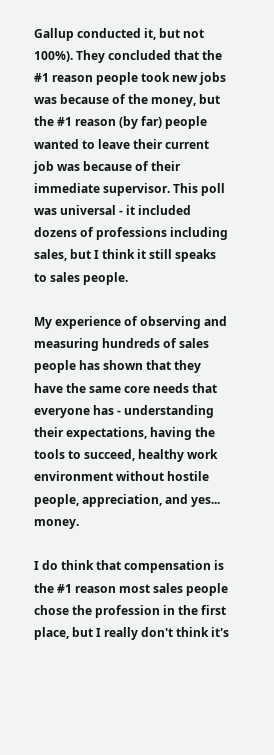Gallup conducted it, but not 100%). They concluded that the #1 reason people took new jobs was because of the money, but the #1 reason (by far) people wanted to leave their current job was because of their immediate supervisor. This poll was universal - it included dozens of professions including sales, but I think it still speaks to sales people.

My experience of observing and measuring hundreds of sales people has shown that they have the same core needs that everyone has - understanding their expectations, having the tools to succeed, healthy work environment without hostile people, appreciation, and yes... money.

I do think that compensation is the #1 reason most sales people chose the profession in the first place, but I really don't think it's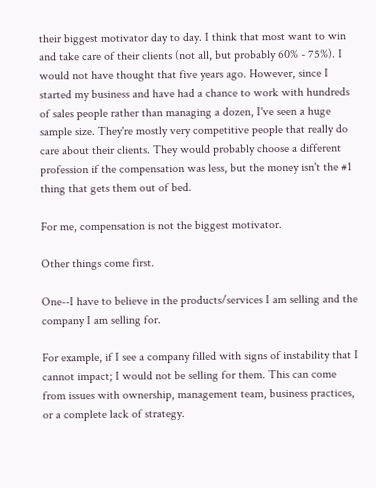their biggest motivator day to day. I think that most want to win and take care of their clients (not all, but probably 60% - 75%). I would not have thought that five years ago. However, since I started my business and have had a chance to work with hundreds of sales people rather than managing a dozen, I've seen a huge sample size. They're mostly very competitive people that really do care about their clients. They would probably choose a different profession if the compensation was less, but the money isn't the #1 thing that gets them out of bed.

For me, compensation is not the biggest motivator.

Other things come first.

One--I have to believe in the products/services I am selling and the company I am selling for.

For example, if I see a company filled with signs of instability that I cannot impact; I would not be selling for them. This can come from issues with ownership, management team, business practices, or a complete lack of strategy.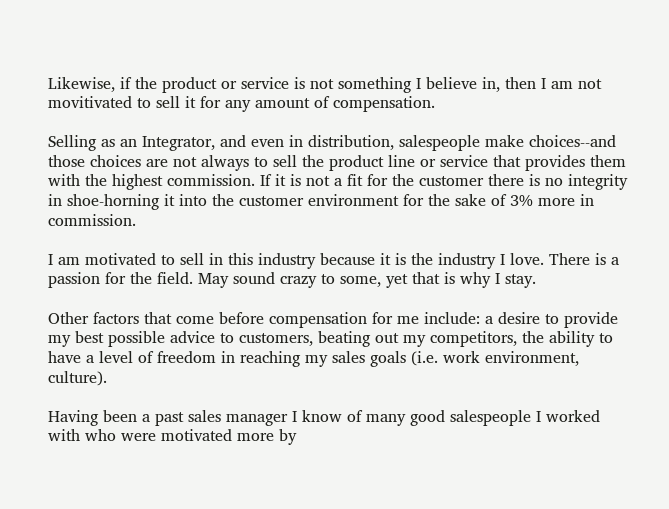Likewise, if the product or service is not something I believe in, then I am not movitivated to sell it for any amount of compensation.

Selling as an Integrator, and even in distribution, salespeople make choices--and those choices are not always to sell the product line or service that provides them with the highest commission. If it is not a fit for the customer there is no integrity in shoe-horning it into the customer environment for the sake of 3% more in commission.

I am motivated to sell in this industry because it is the industry I love. There is a passion for the field. May sound crazy to some, yet that is why I stay.

Other factors that come before compensation for me include: a desire to provide my best possible advice to customers, beating out my competitors, the ability to have a level of freedom in reaching my sales goals (i.e. work environment, culture).

Having been a past sales manager I know of many good salespeople I worked with who were motivated more by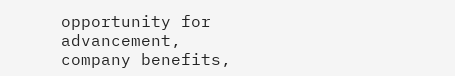opportunity for advancement, company benefits,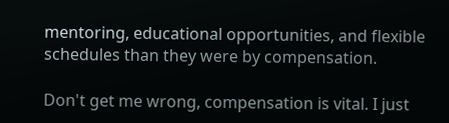mentoring, educational opportunities, and flexible schedules than they were by compensation.

Don't get me wrong, compensation is vital. I just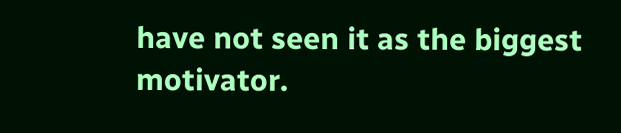have not seen it as the biggest motivator.